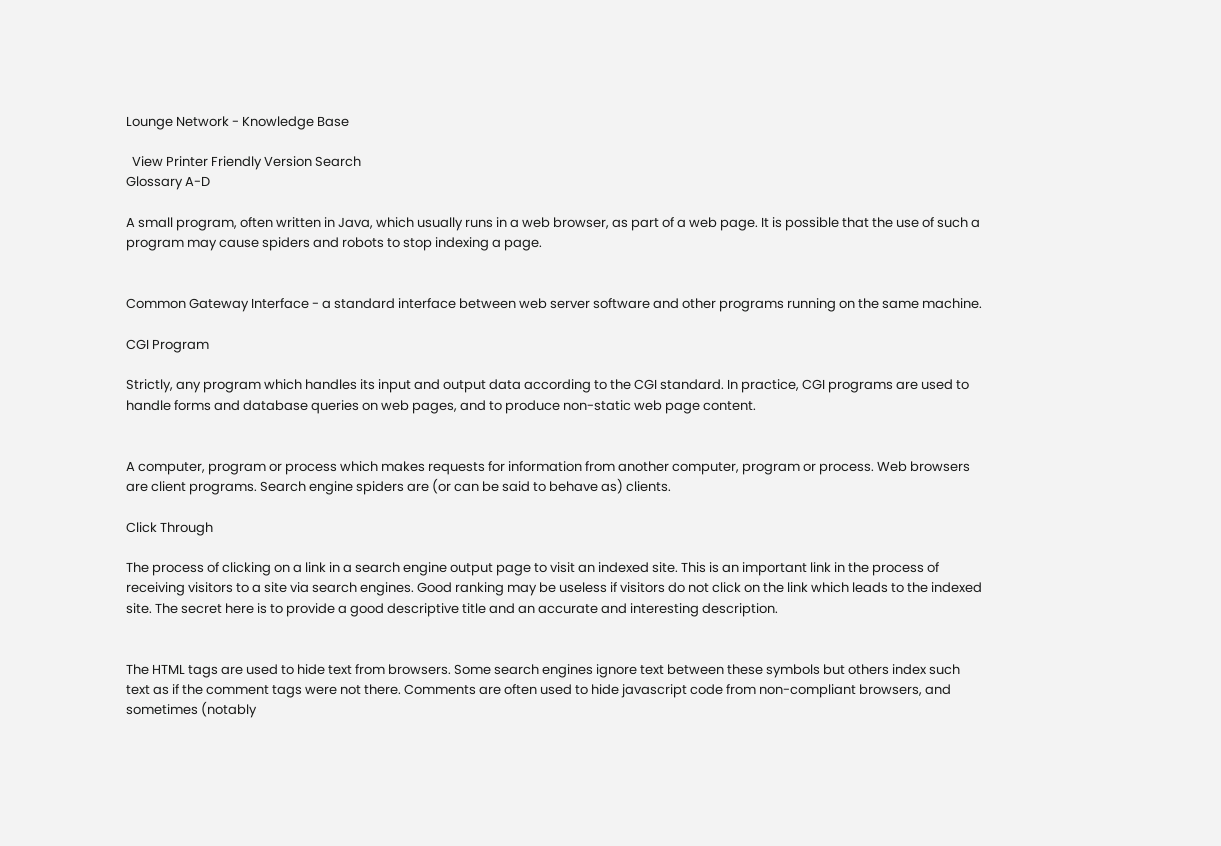Lounge Network - Knowledge Base

  View Printer Friendly Version Search
Glossary A-D

A small program, often written in Java, which usually runs in a web browser, as part of a web page. It is possible that the use of such a program may cause spiders and robots to stop indexing a page.


Common Gateway Interface - a standard interface between web server software and other programs running on the same machine.

CGI Program

Strictly, any program which handles its input and output data according to the CGI standard. In practice, CGI programs are used to handle forms and database queries on web pages, and to produce non-static web page content.


A computer, program or process which makes requests for information from another computer, program or process. Web browsers are client programs. Search engine spiders are (or can be said to behave as) clients.

Click Through

The process of clicking on a link in a search engine output page to visit an indexed site. This is an important link in the process of receiving visitors to a site via search engines. Good ranking may be useless if visitors do not click on the link which leads to the indexed site. The secret here is to provide a good descriptive title and an accurate and interesting description.


The HTML tags are used to hide text from browsers. Some search engines ignore text between these symbols but others index such text as if the comment tags were not there. Comments are often used to hide javascript code from non-compliant browsers, and sometimes (notably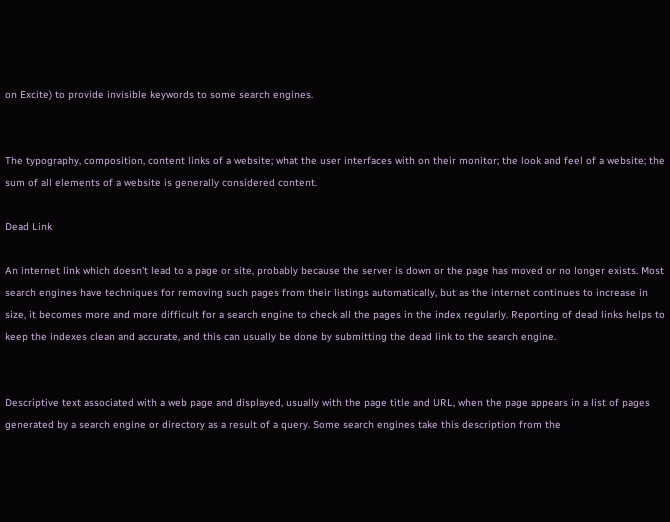on Excite) to provide invisible keywords to some search engines.


The typography, composition, content links of a website; what the user interfaces with on their monitor; the look and feel of a website; the sum of all elements of a website is generally considered content.

Dead Link

An internet link which doesn't lead to a page or site, probably because the server is down or the page has moved or no longer exists. Most search engines have techniques for removing such pages from their listings automatically, but as the internet continues to increase in size, it becomes more and more difficult for a search engine to check all the pages in the index regularly. Reporting of dead links helps to keep the indexes clean and accurate, and this can usually be done by submitting the dead link to the search engine.


Descriptive text associated with a web page and displayed, usually with the page title and URL, when the page appears in a list of pages generated by a search engine or directory as a result of a query. Some search engines take this description from the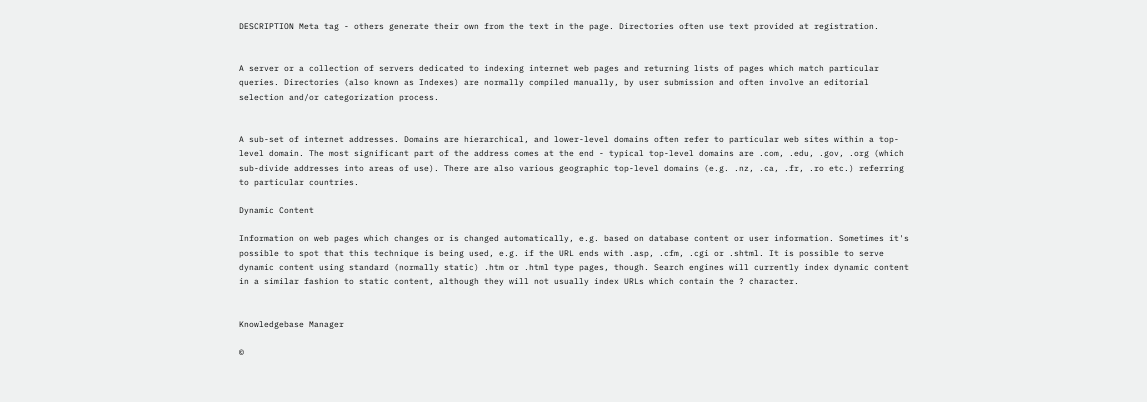DESCRIPTION Meta tag - others generate their own from the text in the page. Directories often use text provided at registration.


A server or a collection of servers dedicated to indexing internet web pages and returning lists of pages which match particular queries. Directories (also known as Indexes) are normally compiled manually, by user submission and often involve an editorial selection and/or categorization process.


A sub-set of internet addresses. Domains are hierarchical, and lower-level domains often refer to particular web sites within a top-level domain. The most significant part of the address comes at the end - typical top-level domains are .com, .edu, .gov, .org (which sub-divide addresses into areas of use). There are also various geographic top-level domains (e.g. .nz, .ca, .fr, .ro etc.) referring to particular countries.

Dynamic Content

Information on web pages which changes or is changed automatically, e.g. based on database content or user information. Sometimes it's possible to spot that this technique is being used, e.g. if the URL ends with .asp, .cfm, .cgi or .shtml. It is possible to serve dynamic content using standard (normally static) .htm or .html type pages, though. Search engines will currently index dynamic content in a similar fashion to static content, although they will not usually index URLs which contain the ? character.


Knowledgebase Manager

©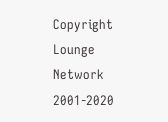Copyright Lounge Network 2001-2020